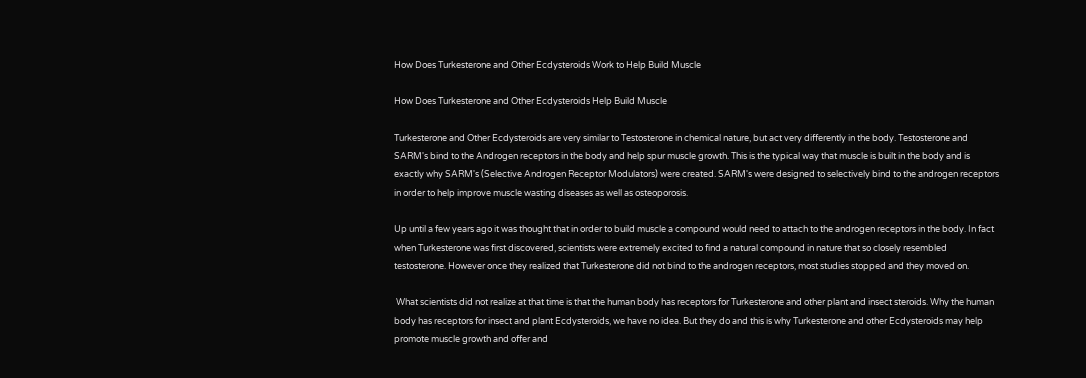How Does Turkesterone and Other Ecdysteroids Work to Help Build Muscle

How Does Turkesterone and Other Ecdysteroids Help Build Muscle

Turkesterone and Other Ecdysteroids are very similar to Testosterone in chemical nature, but act very differently in the body. Testosterone and SARM's bind to the Androgen receptors in the body and help spur muscle growth. This is the typical way that muscle is built in the body and is exactly why SARM's (Selective Androgen Receptor Modulators) were created. SARM's were designed to selectively bind to the androgen receptors in order to help improve muscle wasting diseases as well as osteoporosis.

Up until a few years ago it was thought that in order to build muscle a compound would need to attach to the androgen receptors in the body. In fact when Turkesterone was first discovered, scientists were extremely excited to find a natural compound in nature that so closely resembled testosterone. However once they realized that Turkesterone did not bind to the androgen receptors, most studies stopped and they moved on.

 What scientists did not realize at that time is that the human body has receptors for Turkesterone and other plant and insect steroids. Why the human body has receptors for insect and plant Ecdysteroids, we have no idea. But they do and this is why Turkesterone and other Ecdysteroids may help promote muscle growth and offer and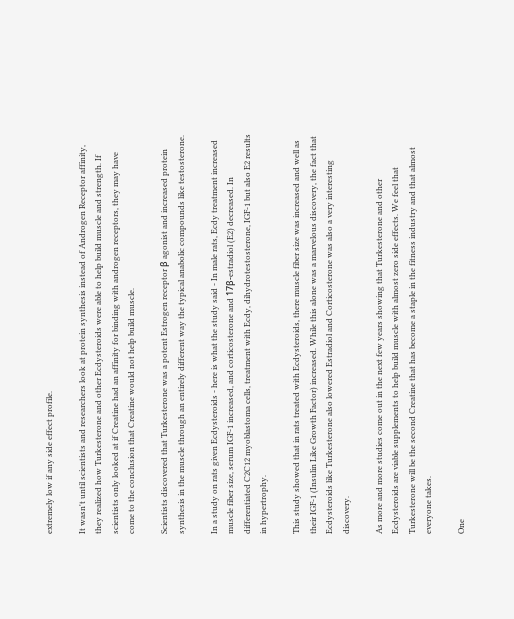extremely low if any side effect profile.

It wasn't until scientists and researchers look at protein synthesis instead of Androgen Receptor affinity, they realized how Turkesterone and other Ecdysteroids were able to help build muscle and strength. If scientists only looked at if Creatine had an affinity for binding with androgen receptors, they may have come to the conclusion that Creatine would not help build muscle.

Scientists discovered that Turkesterone was a potent Estrogen receptor β agonist and increased protein synthesis in the muscle through an entirely different way the typical anabolic compounds like testosterone.

In a study on rats given Ecdysteroids - here is what the study said - In male rats, Ecdy treatment increased muscle fiber size, serum IGF-1 increased, and corticosterone and 17β-estradiol (E2) decreased. In differentiated C2C12 myoblastoma cells, treatment with Ecdy, dihydrotestosterone, IGF-1 but also E2 results in hypertrophy.

This study showed that in rats treated with Ecdysteroids, there muscle fiber size was increased and well as their IGF-1 (Insulin Like Growth Factor) increased. While this alone was a marvelous discovery, the fact that Ecdysteroids like Turkesterone also lowered Estradiol and Corticosterone was also a very interesting discovery.

As more and more studies come out in the next few years showing that Turkesterone and other Ecdysteroids are viable supplements to help build muscle with almost zero side effects. We feel that Turkesterone will be the second Creatine that has become a staple in the fitness industry and that almost everyone takes.

One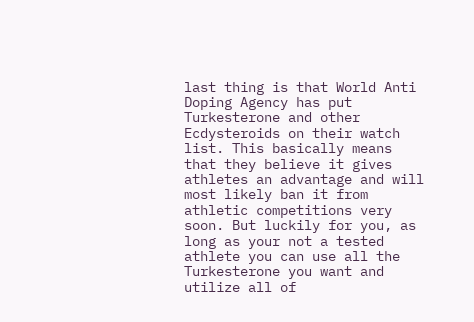last thing is that World Anti Doping Agency has put Turkesterone and other Ecdysteroids on their watch list. This basically means that they believe it gives athletes an advantage and will most likely ban it from athletic competitions very soon. But luckily for you, as long as your not a tested athlete you can use all the Turkesterone you want and utilize all of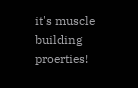it's muscle building proerties!